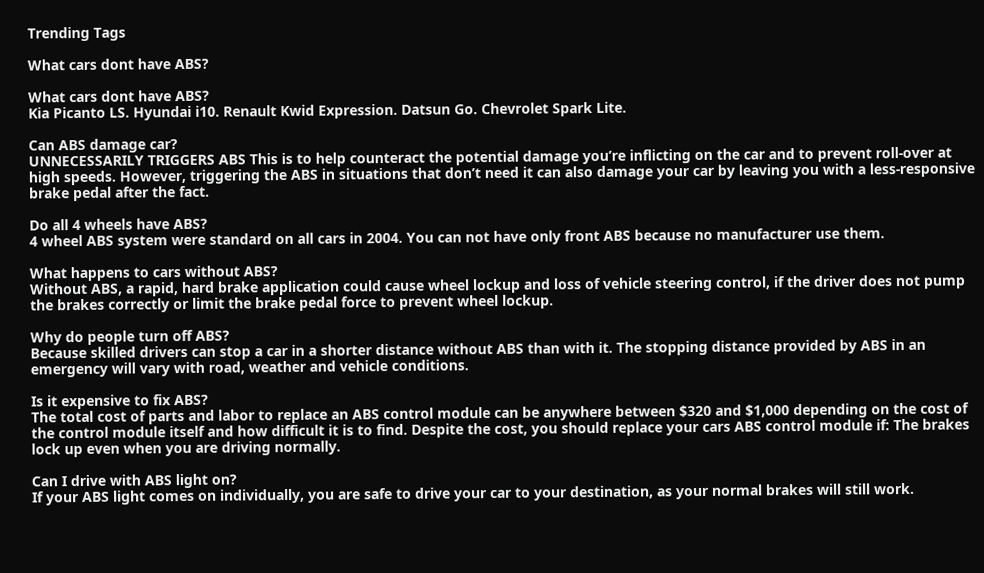Trending Tags

What cars dont have ABS?

What cars dont have ABS?
Kia Picanto LS. Hyundai i10. Renault Kwid Expression. Datsun Go. Chevrolet Spark Lite.

Can ABS damage car?
UNNECESSARILY TRIGGERS ABS This is to help counteract the potential damage you’re inflicting on the car and to prevent roll-over at high speeds. However, triggering the ABS in situations that don’t need it can also damage your car by leaving you with a less-responsive brake pedal after the fact.

Do all 4 wheels have ABS?
4 wheel ABS system were standard on all cars in 2004. You can not have only front ABS because no manufacturer use them.

What happens to cars without ABS?
Without ABS, a rapid, hard brake application could cause wheel lockup and loss of vehicle steering control, if the driver does not pump the brakes correctly or limit the brake pedal force to prevent wheel lockup.

Why do people turn off ABS?
Because skilled drivers can stop a car in a shorter distance without ABS than with it. The stopping distance provided by ABS in an emergency will vary with road, weather and vehicle conditions.

Is it expensive to fix ABS?
The total cost of parts and labor to replace an ABS control module can be anywhere between $320 and $1,000 depending on the cost of the control module itself and how difficult it is to find. Despite the cost, you should replace your cars ABS control module if: The brakes lock up even when you are driving normally.

Can I drive with ABS light on?
If your ABS light comes on individually, you are safe to drive your car to your destination, as your normal brakes will still work.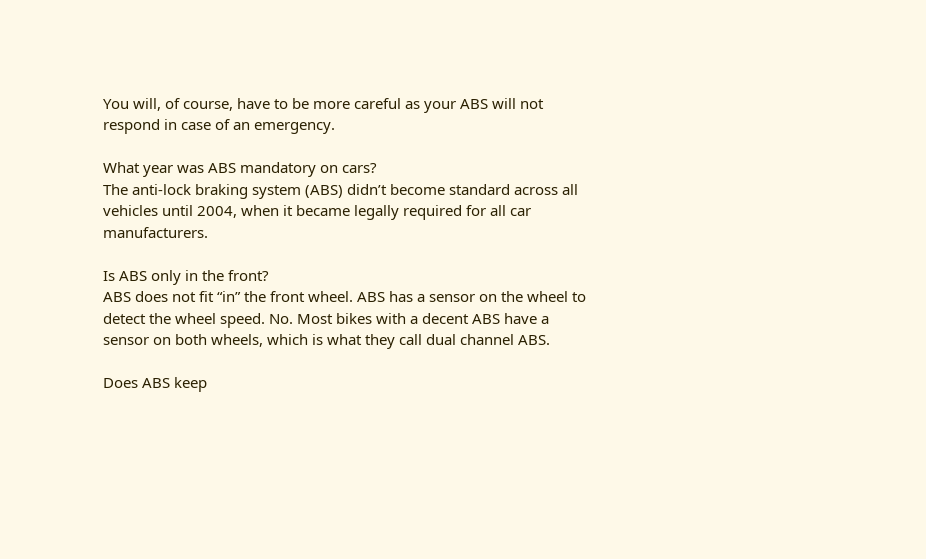You will, of course, have to be more careful as your ABS will not respond in case of an emergency.

What year was ABS mandatory on cars?
The anti-lock braking system (ABS) didn’t become standard across all vehicles until 2004, when it became legally required for all car manufacturers.

Is ABS only in the front?
ABS does not fit “in” the front wheel. ABS has a sensor on the wheel to detect the wheel speed. No. Most bikes with a decent ABS have a sensor on both wheels, which is what they call dual channel ABS.

Does ABS keep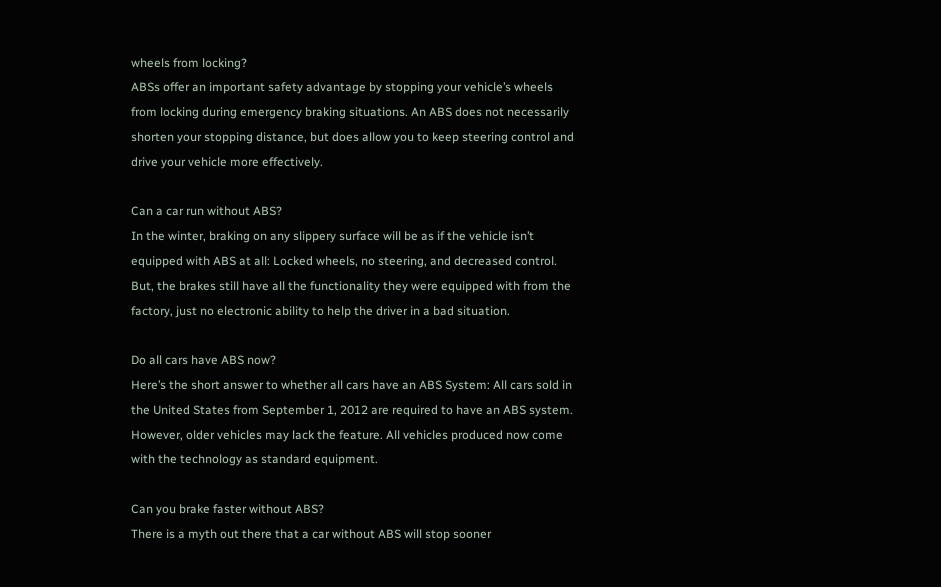wheels from locking?
ABSs offer an important safety advantage by stopping your vehicle’s wheels from locking during emergency braking situations. An ABS does not necessarily shorten your stopping distance, but does allow you to keep steering control and drive your vehicle more effectively.

Can a car run without ABS?
In the winter, braking on any slippery surface will be as if the vehicle isn’t equipped with ABS at all: Locked wheels, no steering, and decreased control. But, the brakes still have all the functionality they were equipped with from the factory, just no electronic ability to help the driver in a bad situation.

Do all cars have ABS now?
Here’s the short answer to whether all cars have an ABS System: All cars sold in the United States from September 1, 2012 are required to have an ABS system. However, older vehicles may lack the feature. All vehicles produced now come with the technology as standard equipment.

Can you brake faster without ABS?
There is a myth out there that a car without ABS will stop sooner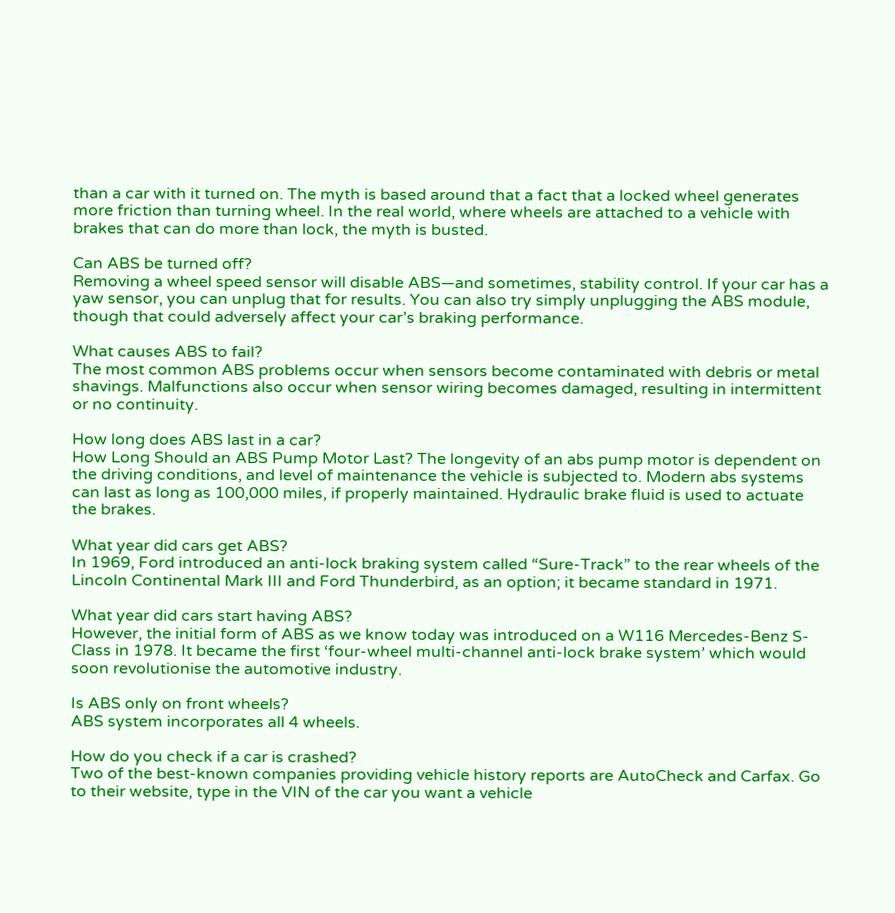than a car with it turned on. The myth is based around that a fact that a locked wheel generates more friction than turning wheel. In the real world, where wheels are attached to a vehicle with brakes that can do more than lock, the myth is busted.

Can ABS be turned off?
Removing a wheel speed sensor will disable ABS—and sometimes, stability control. If your car has a yaw sensor, you can unplug that for results. You can also try simply unplugging the ABS module, though that could adversely affect your car’s braking performance.

What causes ABS to fail?
The most common ABS problems occur when sensors become contaminated with debris or metal shavings. Malfunctions also occur when sensor wiring becomes damaged, resulting in intermittent or no continuity.

How long does ABS last in a car?
How Long Should an ABS Pump Motor Last? The longevity of an abs pump motor is dependent on the driving conditions, and level of maintenance the vehicle is subjected to. Modern abs systems can last as long as 100,000 miles, if properly maintained. Hydraulic brake fluid is used to actuate the brakes.

What year did cars get ABS?
In 1969, Ford introduced an anti-lock braking system called “Sure-Track” to the rear wheels of the Lincoln Continental Mark III and Ford Thunderbird, as an option; it became standard in 1971.

What year did cars start having ABS?
However, the initial form of ABS as we know today was introduced on a W116 Mercedes-Benz S-Class in 1978. It became the first ‘four-wheel multi-channel anti-lock brake system’ which would soon revolutionise the automotive industry.

Is ABS only on front wheels?
ABS system incorporates all 4 wheels.

How do you check if a car is crashed?
Two of the best-known companies providing vehicle history reports are AutoCheck and Carfax. Go to their website, type in the VIN of the car you want a vehicle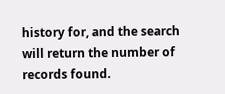history for, and the search will return the number of records found.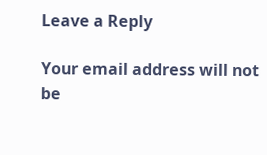Leave a Reply

Your email address will not be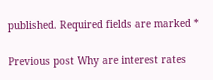published. Required fields are marked *

Previous post Why are interest rates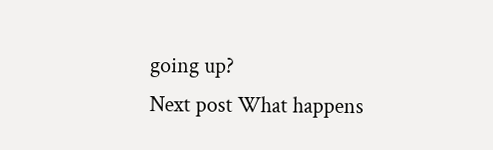going up?
Next post What happens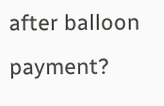after balloon payment?